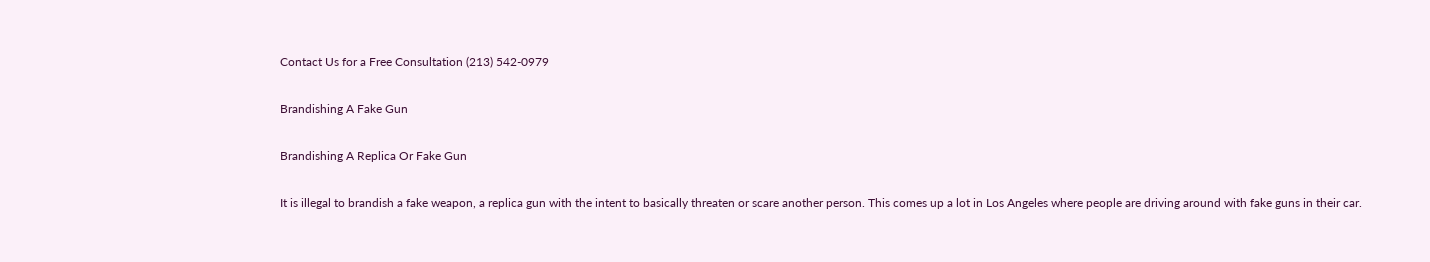Contact Us for a Free Consultation (213) 542-0979

Brandishing A Fake Gun

Brandishing A Replica Or Fake Gun

It is illegal to brandish a fake weapon, a replica gun with the intent to basically threaten or scare another person. This comes up a lot in Los Angeles where people are driving around with fake guns in their car.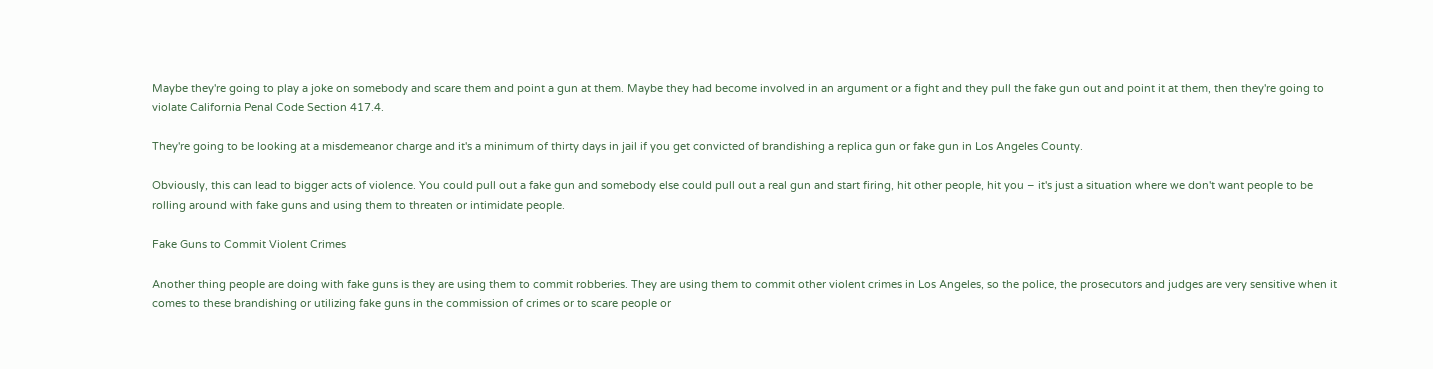Maybe they're going to play a joke on somebody and scare them and point a gun at them. Maybe they had become involved in an argument or a fight and they pull the fake gun out and point it at them, then they're going to violate California Penal Code Section 417.4.

They're going to be looking at a misdemeanor charge and it's a minimum of thirty days in jail if you get convicted of brandishing a replica gun or fake gun in Los Angeles County.

Obviously, this can lead to bigger acts of violence. You could pull out a fake gun and somebody else could pull out a real gun and start firing, hit other people, hit you – it's just a situation where we don't want people to be rolling around with fake guns and using them to threaten or intimidate people.

Fake Guns to Commit Violent Crimes

Another thing people are doing with fake guns is they are using them to commit robberies. They are using them to commit other violent crimes in Los Angeles, so the police, the prosecutors and judges are very sensitive when it comes to these brandishing or utilizing fake guns in the commission of crimes or to scare people or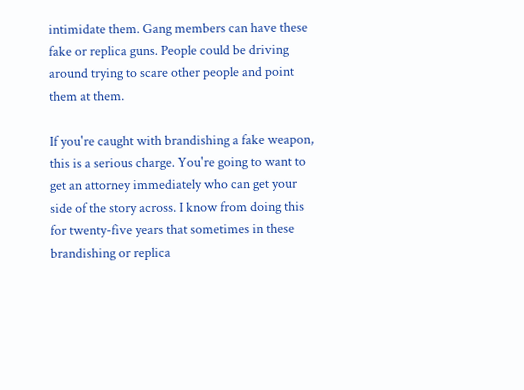intimidate them. Gang members can have these fake or replica guns. People could be driving around trying to scare other people and point them at them.

If you're caught with brandishing a fake weapon, this is a serious charge. You're going to want to get an attorney immediately who can get your side of the story across. I know from doing this for twenty-five years that sometimes in these brandishing or replica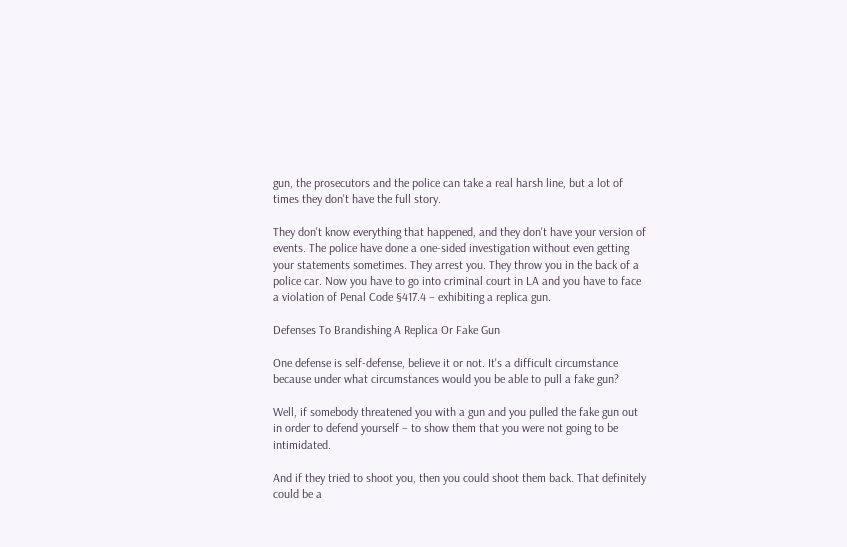gun, the prosecutors and the police can take a real harsh line, but a lot of times they don't have the full story.

They don't know everything that happened, and they don't have your version of events. The police have done a one-sided investigation without even getting your statements sometimes. They arrest you. They throw you in the back of a police car. Now you have to go into criminal court in LA and you have to face a violation of Penal Code §417.4 – exhibiting a replica gun.

Defenses To Brandishing A Replica Or Fake Gun

One defense is self-defense, believe it or not. It's a difficult circumstance because under what circumstances would you be able to pull a fake gun?

Well, if somebody threatened you with a gun and you pulled the fake gun out in order to defend yourself – to show them that you were not going to be intimidated.

And if they tried to shoot you, then you could shoot them back. That definitely could be a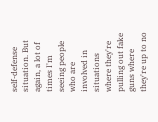self-defense situation. But again, a lot of times I'm seeing people who are involved in situations where they're pulling out fake guns where they're up to no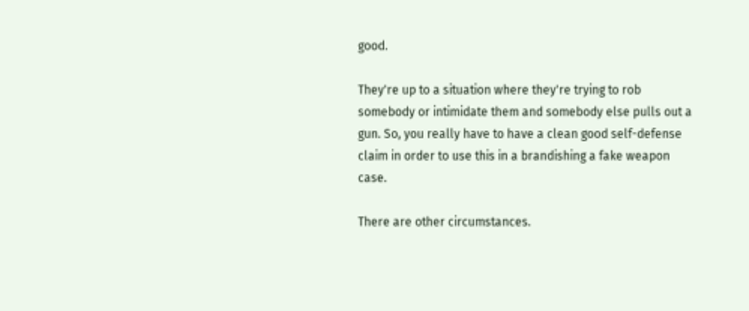good.

They're up to a situation where they're trying to rob somebody or intimidate them and somebody else pulls out a gun. So, you really have to have a clean good self-defense claim in order to use this in a brandishing a fake weapon case.

There are other circumstances.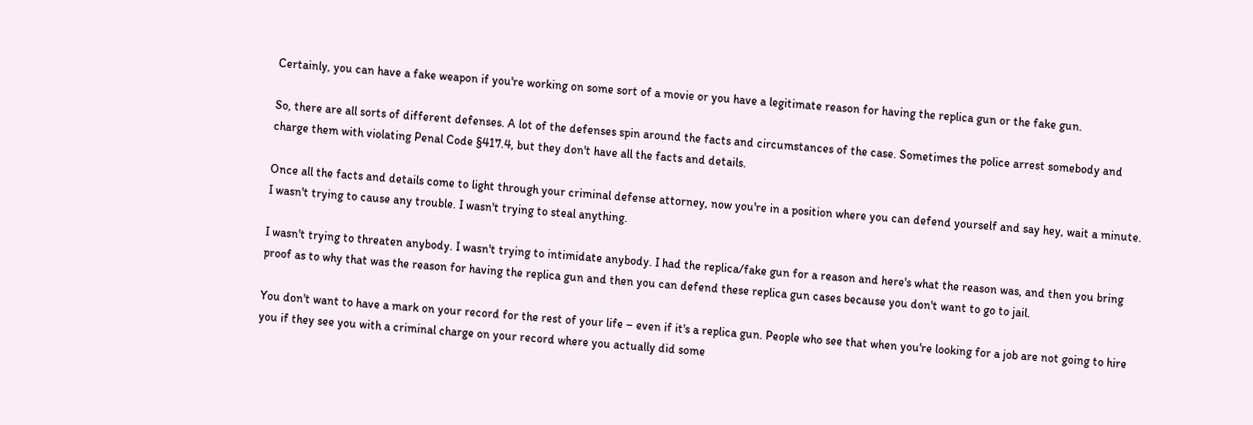Certainly, you can have a fake weapon if you're working on some sort of a movie or you have a legitimate reason for having the replica gun or the fake gun.

So, there are all sorts of different defenses. A lot of the defenses spin around the facts and circumstances of the case. Sometimes the police arrest somebody and charge them with violating Penal Code §417.4, but they don't have all the facts and details.

Once all the facts and details come to light through your criminal defense attorney, now you're in a position where you can defend yourself and say hey, wait a minute. I wasn't trying to cause any trouble. I wasn't trying to steal anything.

I wasn't trying to threaten anybody. I wasn't trying to intimidate anybody. I had the replica/fake gun for a reason and here's what the reason was, and then you bring proof as to why that was the reason for having the replica gun and then you can defend these replica gun cases because you don't want to go to jail.

You don't want to have a mark on your record for the rest of your life – even if it's a replica gun. People who see that when you're looking for a job are not going to hire you if they see you with a criminal charge on your record where you actually did some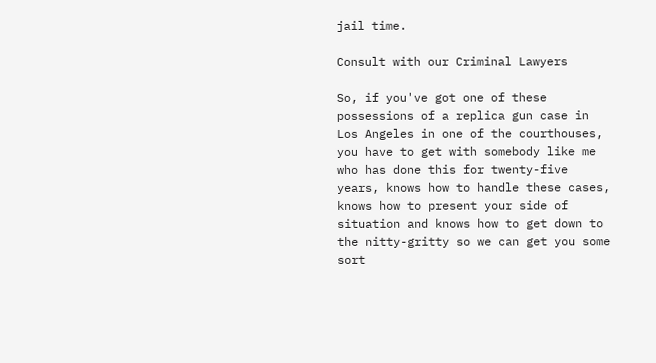jail time.

Consult with our Criminal Lawyers

So, if you've got one of these possessions of a replica gun case in Los Angeles in one of the courthouses, you have to get with somebody like me who has done this for twenty-five years, knows how to handle these cases, knows how to present your side of situation and knows how to get down to the nitty-gritty so we can get you some sort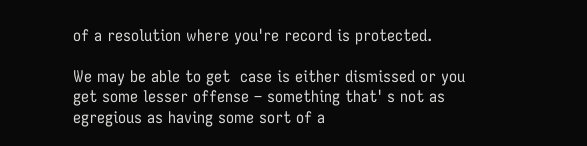of a resolution where you're record is protected.

We may be able to get  case is either dismissed or you get some lesser offense – something that' s not as egregious as having some sort of a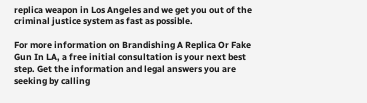replica weapon in Los Angeles and we get you out of the criminal justice system as fast as possible.

For more information on Brandishing A Replica Or Fake Gun In LA, a free initial consultation is your next best step. Get the information and legal answers you are seeking by calling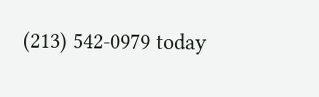(213) 542-0979 today